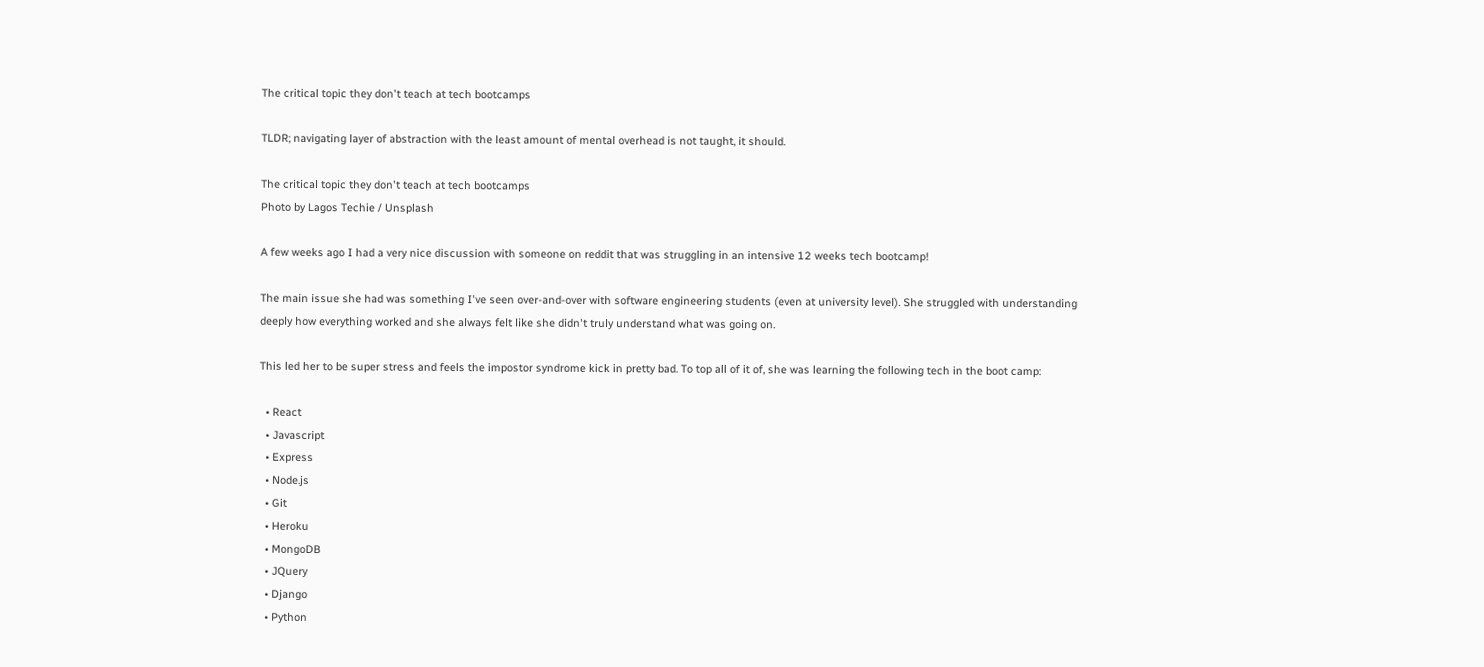The critical topic they don't teach at tech bootcamps

TLDR; navigating layer of abstraction with the least amount of mental overhead is not taught, it should.

The critical topic they don't teach at tech bootcamps
Photo by Lagos Techie / Unsplash

A few weeks ago I had a very nice discussion with someone on reddit that was struggling in an intensive 12 weeks tech bootcamp!

The main issue she had was something I've seen over-and-over with software engineering students (even at university level). She struggled with understanding deeply how everything worked and she always felt like she didn't truly understand what was going on.

This led her to be super stress and feels the impostor syndrome kick in pretty bad. To top all of it of, she was learning the following tech in the boot camp:

  • React
  • Javascript
  • Express
  • Node.js
  • Git
  • Heroku
  • MongoDB
  • JQuery
  • Django
  • Python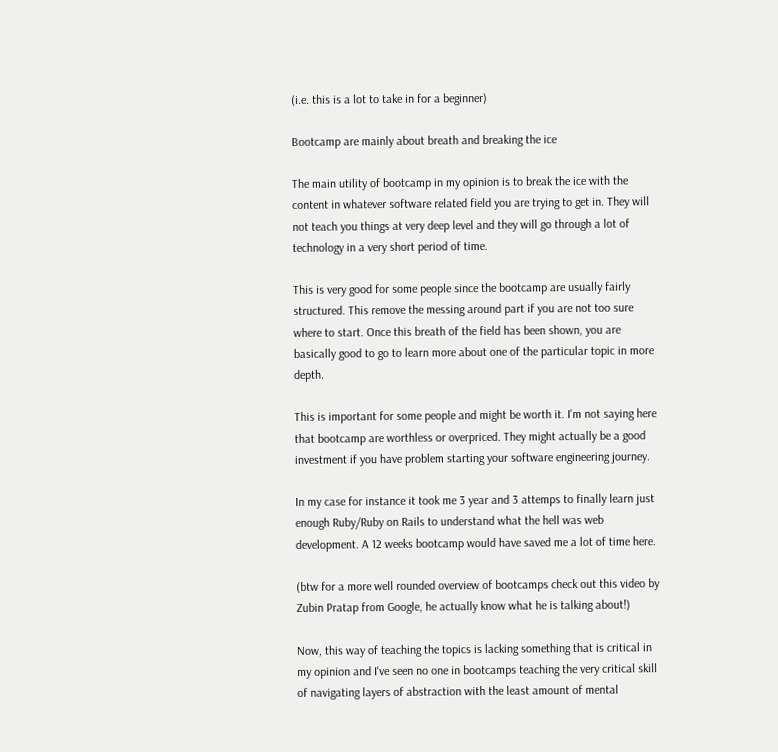(i.e. this is a lot to take in for a beginner)

Bootcamp are mainly about breath and breaking the ice

The main utility of bootcamp in my opinion is to break the ice with the content in whatever software related field you are trying to get in. They will not teach you things at very deep level and they will go through a lot of technology in a very short period of time.

This is very good for some people since the bootcamp are usually fairly structured. This remove the messing around part if you are not too sure where to start. Once this breath of the field has been shown, you are basically good to go to learn more about one of the particular topic in more depth.

This is important for some people and might be worth it. I'm not saying here that bootcamp are worthless or overpriced. They might actually be a good investment if you have problem starting your software engineering journey.

In my case for instance it took me 3 year and 3 attemps to finally learn just enough Ruby/Ruby on Rails to understand what the hell was web development. A 12 weeks bootcamp would have saved me a lot of time here.

(btw for a more well rounded overview of bootcamps check out this video by Zubin Pratap from Google, he actually know what he is talking about!)

Now, this way of teaching the topics is lacking something that is critical in my opinion and I've seen no one in bootcamps teaching the very critical skill of navigating layers of abstraction with the least amount of mental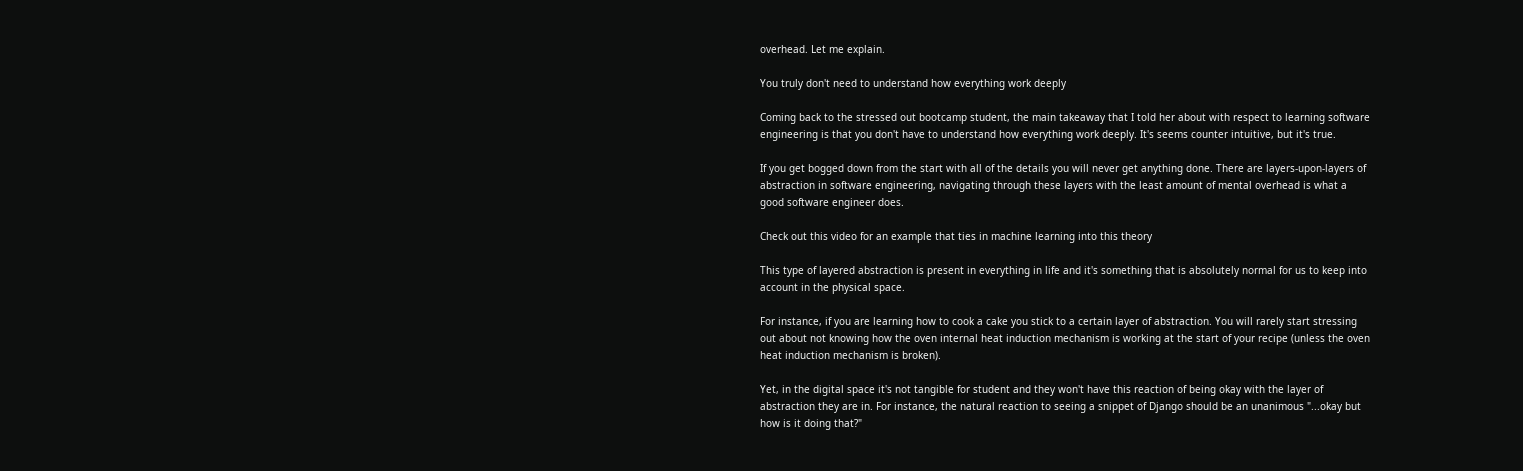overhead. Let me explain.

You truly don't need to understand how everything work deeply

Coming back to the stressed out bootcamp student, the main takeaway that I told her about with respect to learning software engineering is that you don't have to understand how everything work deeply. It's seems counter intuitive, but it's true.

If you get bogged down from the start with all of the details you will never get anything done. There are layers-upon-layers of abstraction in software engineering, navigating through these layers with the least amount of mental overhead is what a good software engineer does.

Check out this video for an example that ties in machine learning into this theory

This type of layered abstraction is present in everything in life and it's something that is absolutely normal for us to keep into account in the physical space.

For instance, if you are learning how to cook a cake you stick to a certain layer of abstraction. You will rarely start stressing out about not knowing how the oven internal heat induction mechanism is working at the start of your recipe (unless the oven heat induction mechanism is broken).

Yet, in the digital space it's not tangible for student and they won't have this reaction of being okay with the layer of abstraction they are in. For instance, the natural reaction to seeing a snippet of Django should be an unanimous "...okay but how is it doing that?"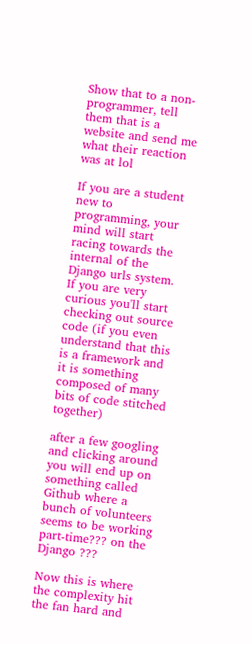Show that to a non-programmer, tell them that is a website and send me what their reaction was at lol

If you are a student new to programming, your mind will start racing towards the internal of the Django urls system. If you are very curious you'll start checking out source code (if you even understand that this is a framework and it is something composed of many bits of code stitched together)

after a few googling and clicking around you will end up on something called Github where a bunch of volunteers seems to be working part-time??? on the Django ???

Now this is where the complexity hit the fan hard and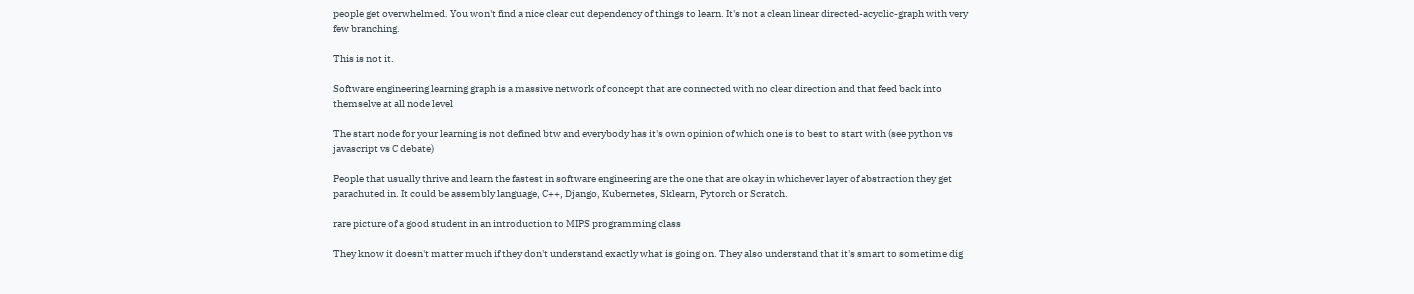people get overwhelmed. You won't find a nice clear cut dependency of things to learn. It's not a clean linear directed-acyclic-graph with very few branching.

This is not it.

Software engineering learning graph is a massive network of concept that are connected with no clear direction and that feed back into themselve at all node level

The start node for your learning is not defined btw and everybody has it's own opinion of which one is to best to start with (see python vs javascript vs C debate)

People that usually thrive and learn the fastest in software engineering are the one that are okay in whichever layer of abstraction they get parachuted in. It could be assembly language, C++, Django, Kubernetes, Sklearn, Pytorch or Scratch.

rare picture of a good student in an introduction to MIPS programming class

They know it doesn't matter much if they don't understand exactly what is going on. They also understand that it's smart to sometime dig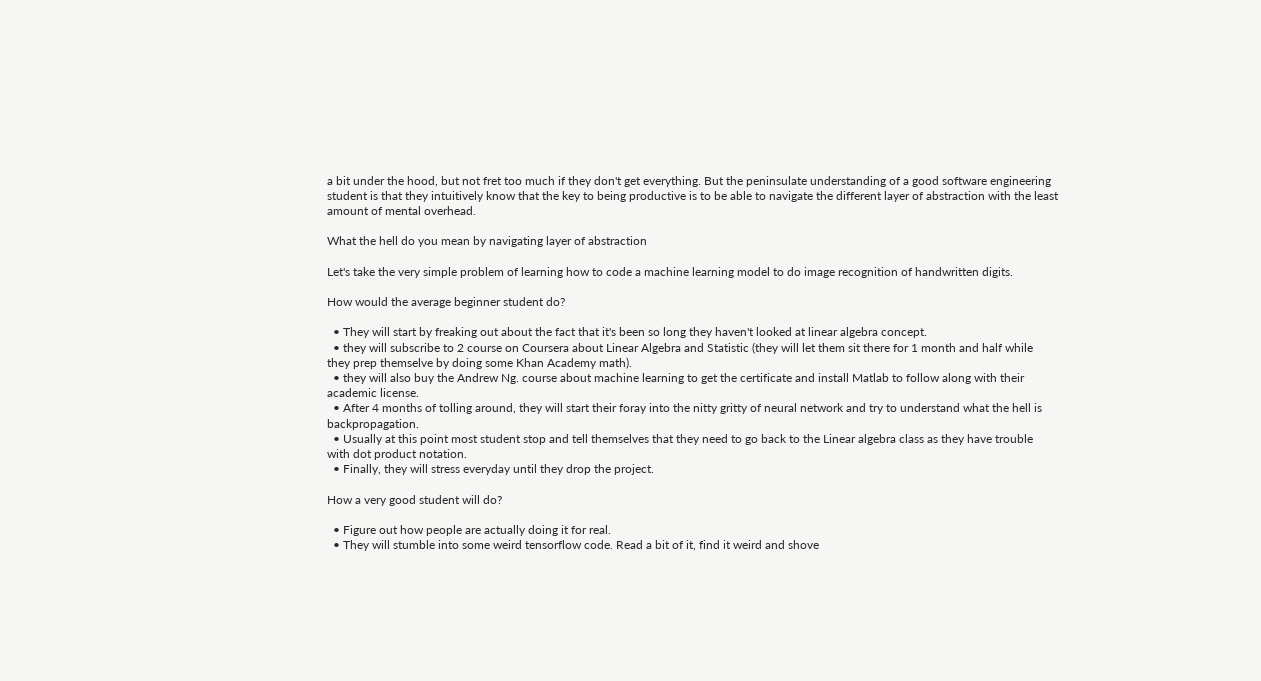a bit under the hood, but not fret too much if they don't get everything. But the peninsulate understanding of a good software engineering student is that they intuitively know that the key to being productive is to be able to navigate the different layer of abstraction with the least amount of mental overhead.

What the hell do you mean by navigating layer of abstraction

Let's take the very simple problem of learning how to code a machine learning model to do image recognition of handwritten digits.

How would the average beginner student do?

  • They will start by freaking out about the fact that it's been so long they haven't looked at linear algebra concept.
  • they will subscribe to 2 course on Coursera about Linear Algebra and Statistic (they will let them sit there for 1 month and half while they prep themselve by doing some Khan Academy math).
  • they will also buy the Andrew Ng. course about machine learning to get the certificate and install Matlab to follow along with their academic license.
  • After 4 months of tolling around, they will start their foray into the nitty gritty of neural network and try to understand what the hell is backpropagation.
  • Usually at this point most student stop and tell themselves that they need to go back to the Linear algebra class as they have trouble with dot product notation.
  • Finally, they will stress everyday until they drop the project.

How a very good student will do?

  • Figure out how people are actually doing it for real.
  • They will stumble into some weird tensorflow code. Read a bit of it, find it weird and shove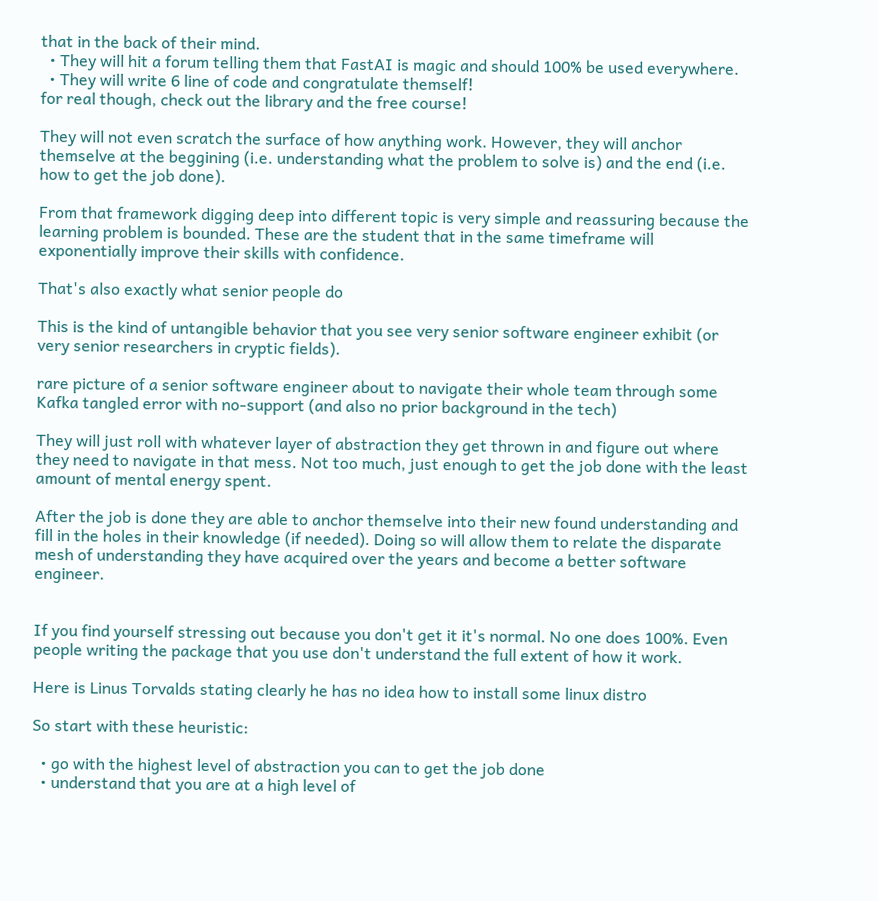that in the back of their mind.
  • They will hit a forum telling them that FastAI is magic and should 100% be used everywhere.
  • They will write 6 line of code and congratulate themself!
for real though, check out the library and the free course!

They will not even scratch the surface of how anything work. However, they will anchor themselve at the beggining (i.e. understanding what the problem to solve is) and the end (i.e. how to get the job done).

From that framework digging deep into different topic is very simple and reassuring because the learning problem is bounded. These are the student that in the same timeframe will exponentially improve their skills with confidence.

That's also exactly what senior people do

This is the kind of untangible behavior that you see very senior software engineer exhibit (or very senior researchers in cryptic fields).

rare picture of a senior software engineer about to navigate their whole team through some Kafka tangled error with no-support (and also no prior background in the tech)

They will just roll with whatever layer of abstraction they get thrown in and figure out where they need to navigate in that mess. Not too much, just enough to get the job done with the least amount of mental energy spent.

After the job is done they are able to anchor themselve into their new found understanding and fill in the holes in their knowledge (if needed). Doing so will allow them to relate the disparate mesh of understanding they have acquired over the years and become a better software engineer.


If you find yourself stressing out because you don't get it it's normal. No one does 100%. Even people writing the package that you use don't understand the full extent of how it work.

Here is Linus Torvalds stating clearly he has no idea how to install some linux distro

So start with these heuristic:

  • go with the highest level of abstraction you can to get the job done
  • understand that you are at a high level of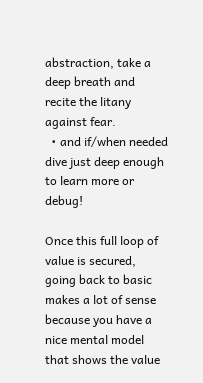abstraction, take a deep breath and recite the litany against fear.
  • and if/when needed dive just deep enough to learn more or debug!

Once this full loop of value is secured, going back to basic makes a lot of sense because you have a nice mental model that shows the value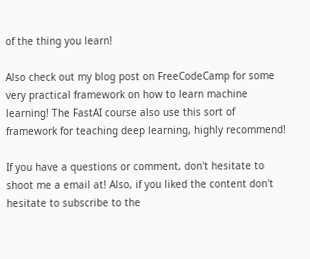of the thing you learn!

Also check out my blog post on FreeCodeCamp for some very practical framework on how to learn machine learning! The FastAI course also use this sort of framework for teaching deep learning, highly recommend!

If you have a questions or comment, don't hesitate to shoot me a email at! Also, if you liked the content don't hesitate to subscribe to the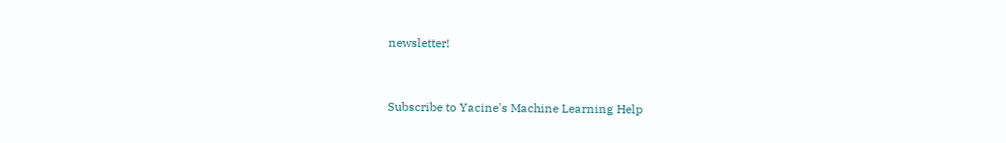newsletter!


Subscribe to Yacine's Machine Learning Help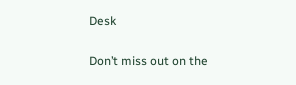Desk

Don’t miss out on the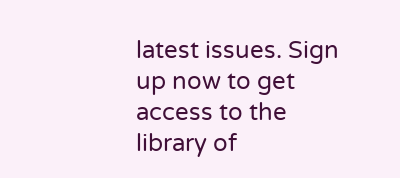latest issues. Sign up now to get access to the library of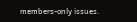members-only issues.